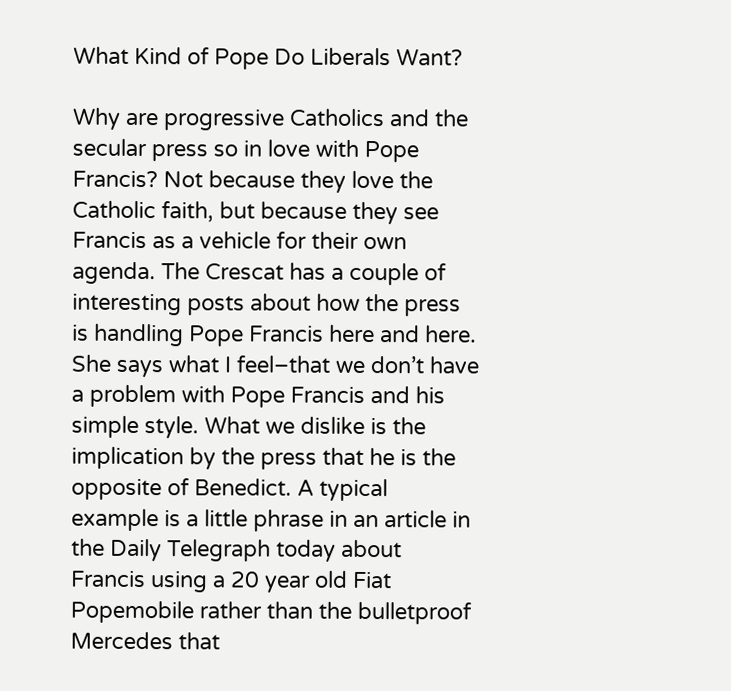What Kind of Pope Do Liberals Want?

Why are progressive Catholics and the secular press so in love with Pope Francis? Not because they love the Catholic faith, but because they see Francis as a vehicle for their own agenda. The Crescat has a couple of interesting posts about how the press is handling Pope Francis here and here. She says what I feel–that we don’t have a problem with Pope Francis and his simple style. What we dislike is the implication by the press that he is the opposite of Benedict. A typical example is a little phrase in an article in the Daily Telegraph today about Francis using a 20 year old Fiat Popemobile rather than the bulletproof Mercedes that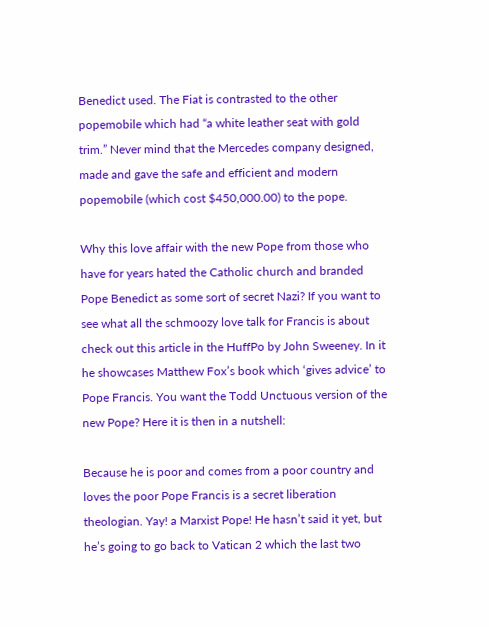Benedict used. The Fiat is contrasted to the other popemobile which had “a white leather seat with gold trim.” Never mind that the Mercedes company designed, made and gave the safe and efficient and modern popemobile (which cost $450,000.00) to the pope.

Why this love affair with the new Pope from those who have for years hated the Catholic church and branded Pope Benedict as some sort of secret Nazi? If you want to see what all the schmoozy love talk for Francis is about check out this article in the HuffPo by John Sweeney. In it he showcases Matthew Fox’s book which ‘gives advice’ to Pope Francis. You want the Todd Unctuous version of the new Pope? Here it is then in a nutshell:

Because he is poor and comes from a poor country and loves the poor Pope Francis is a secret liberation theologian. Yay! a Marxist Pope! He hasn’t said it yet, but he’s going to go back to Vatican 2 which the last two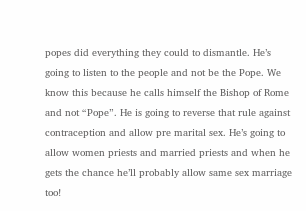popes did everything they could to dismantle. He’s going to listen to the people and not be the Pope. We know this because he calls himself the Bishop of Rome and not “Pope”. He is going to reverse that rule against contraception and allow pre marital sex. He’s going to allow women priests and married priests and when he gets the chance he’ll probably allow same sex marriage too!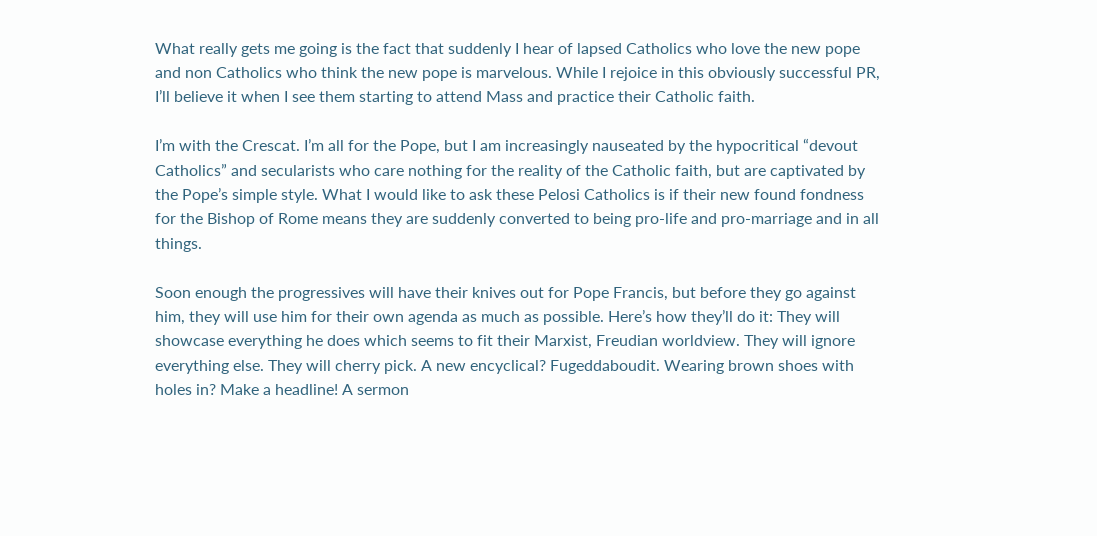What really gets me going is the fact that suddenly I hear of lapsed Catholics who love the new pope and non Catholics who think the new pope is marvelous. While I rejoice in this obviously successful PR, I’ll believe it when I see them starting to attend Mass and practice their Catholic faith.

I’m with the Crescat. I’m all for the Pope, but I am increasingly nauseated by the hypocritical “devout Catholics” and secularists who care nothing for the reality of the Catholic faith, but are captivated by the Pope’s simple style. What I would like to ask these Pelosi Catholics is if their new found fondness for the Bishop of Rome means they are suddenly converted to being pro-life and pro-marriage and in all things.

Soon enough the progressives will have their knives out for Pope Francis, but before they go against him, they will use him for their own agenda as much as possible. Here’s how they’ll do it: They will showcase everything he does which seems to fit their Marxist, Freudian worldview. They will ignore everything else. They will cherry pick. A new encyclical? Fugeddaboudit. Wearing brown shoes with holes in? Make a headline! A sermon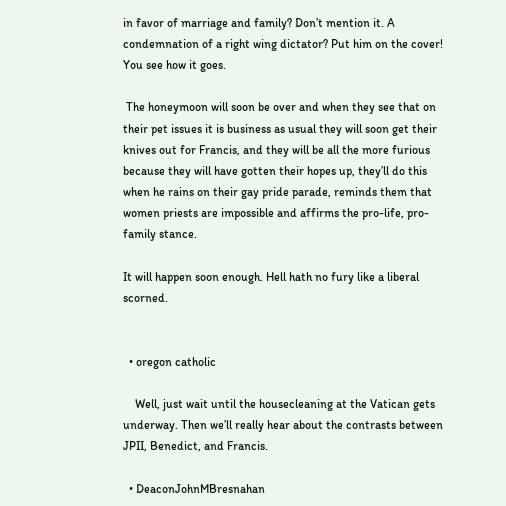in favor of marriage and family? Don’t mention it. A condemnation of a right wing dictator? Put him on the cover! You see how it goes.

 The honeymoon will soon be over and when they see that on their pet issues it is business as usual they will soon get their knives out for Francis, and they will be all the more furious because they will have gotten their hopes up, they’ll do this when he rains on their gay pride parade, reminds them that women priests are impossible and affirms the pro-life, pro-family stance.

It will happen soon enough. Hell hath no fury like a liberal scorned.


  • oregon catholic

    Well, just wait until the housecleaning at the Vatican gets underway. Then we’ll really hear about the contrasts between JPII, Benedict, and Francis.

  • DeaconJohnMBresnahan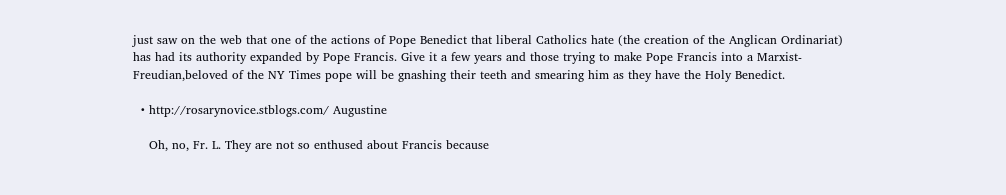just saw on the web that one of the actions of Pope Benedict that liberal Catholics hate (the creation of the Anglican Ordinariat) has had its authority expanded by Pope Francis. Give it a few years and those trying to make Pope Francis into a Marxist-Freudian,beloved of the NY Times pope will be gnashing their teeth and smearing him as they have the Holy Benedict.

  • http://rosarynovice.stblogs.com/ Augustine

    Oh, no, Fr. L. They are not so enthused about Francis because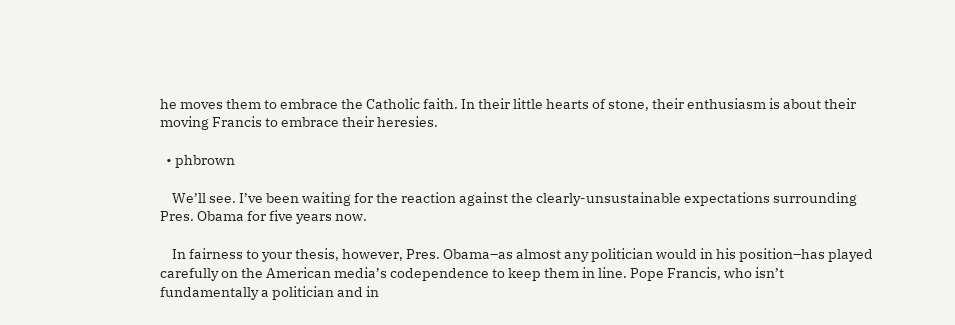he moves them to embrace the Catholic faith. In their little hearts of stone, their enthusiasm is about their moving Francis to embrace their heresies.

  • phbrown

    We’ll see. I’ve been waiting for the reaction against the clearly-unsustainable expectations surrounding Pres. Obama for five years now.

    In fairness to your thesis, however, Pres. Obama–as almost any politician would in his position–has played carefully on the American media’s codependence to keep them in line. Pope Francis, who isn’t fundamentally a politician and in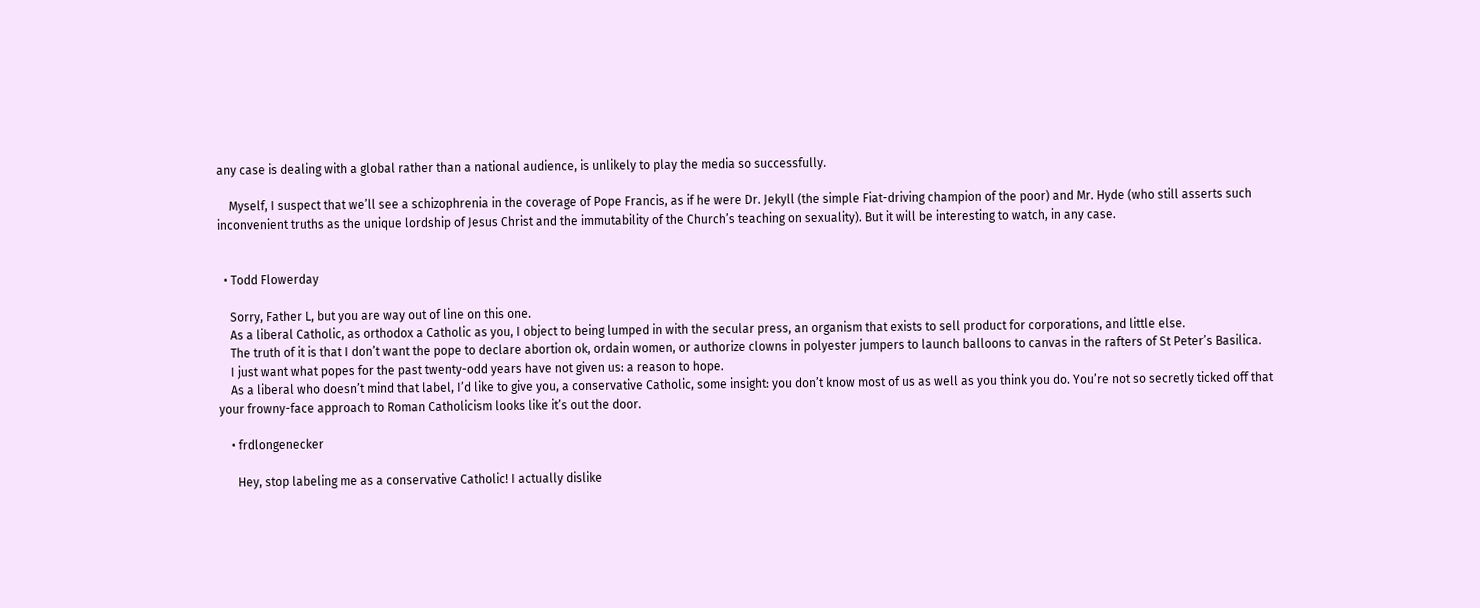any case is dealing with a global rather than a national audience, is unlikely to play the media so successfully.

    Myself, I suspect that we’ll see a schizophrenia in the coverage of Pope Francis, as if he were Dr. Jekyll (the simple Fiat-driving champion of the poor) and Mr. Hyde (who still asserts such inconvenient truths as the unique lordship of Jesus Christ and the immutability of the Church’s teaching on sexuality). But it will be interesting to watch, in any case.


  • Todd Flowerday

    Sorry, Father L, but you are way out of line on this one.
    As a liberal Catholic, as orthodox a Catholic as you, I object to being lumped in with the secular press, an organism that exists to sell product for corporations, and little else.
    The truth of it is that I don’t want the pope to declare abortion ok, ordain women, or authorize clowns in polyester jumpers to launch balloons to canvas in the rafters of St Peter’s Basilica.
    I just want what popes for the past twenty-odd years have not given us: a reason to hope.
    As a liberal who doesn’t mind that label, I’d like to give you, a conservative Catholic, some insight: you don’t know most of us as well as you think you do. You’re not so secretly ticked off that your frowny-face approach to Roman Catholicism looks like it’s out the door.

    • frdlongenecker

      Hey, stop labeling me as a conservative Catholic! I actually dislike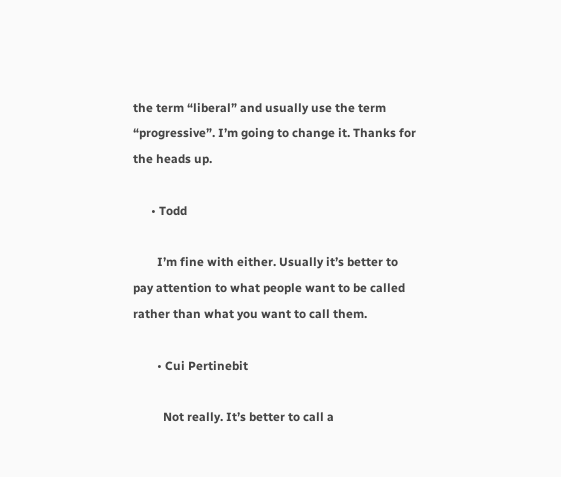the term “liberal” and usually use the term “progressive”. I’m going to change it. Thanks for the heads up.

      • Todd

        I’m fine with either. Usually it’s better to pay attention to what people want to be called rather than what you want to call them.

        • Cui Pertinebit

          Not really. It’s better to call a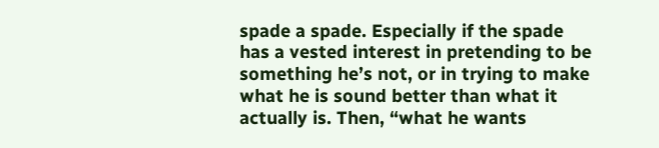spade a spade. Especially if the spade has a vested interest in pretending to be something he’s not, or in trying to make what he is sound better than what it actually is. Then, “what he wants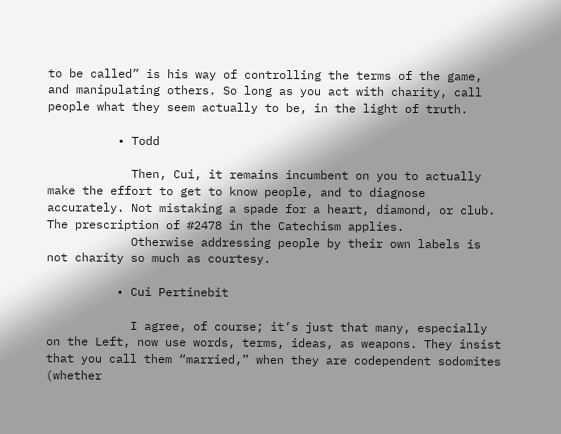to be called” is his way of controlling the terms of the game, and manipulating others. So long as you act with charity, call people what they seem actually to be, in the light of truth.

          • Todd

            Then, Cui, it remains incumbent on you to actually make the effort to get to know people, and to diagnose accurately. Not mistaking a spade for a heart, diamond, or club. The prescription of #2478 in the Catechism applies.
            Otherwise addressing people by their own labels is not charity so much as courtesy.

          • Cui Pertinebit

            I agree, of course; it’s just that many, especially on the Left, now use words, terms, ideas, as weapons. They insist that you call them “married,” when they are codependent sodomites (whether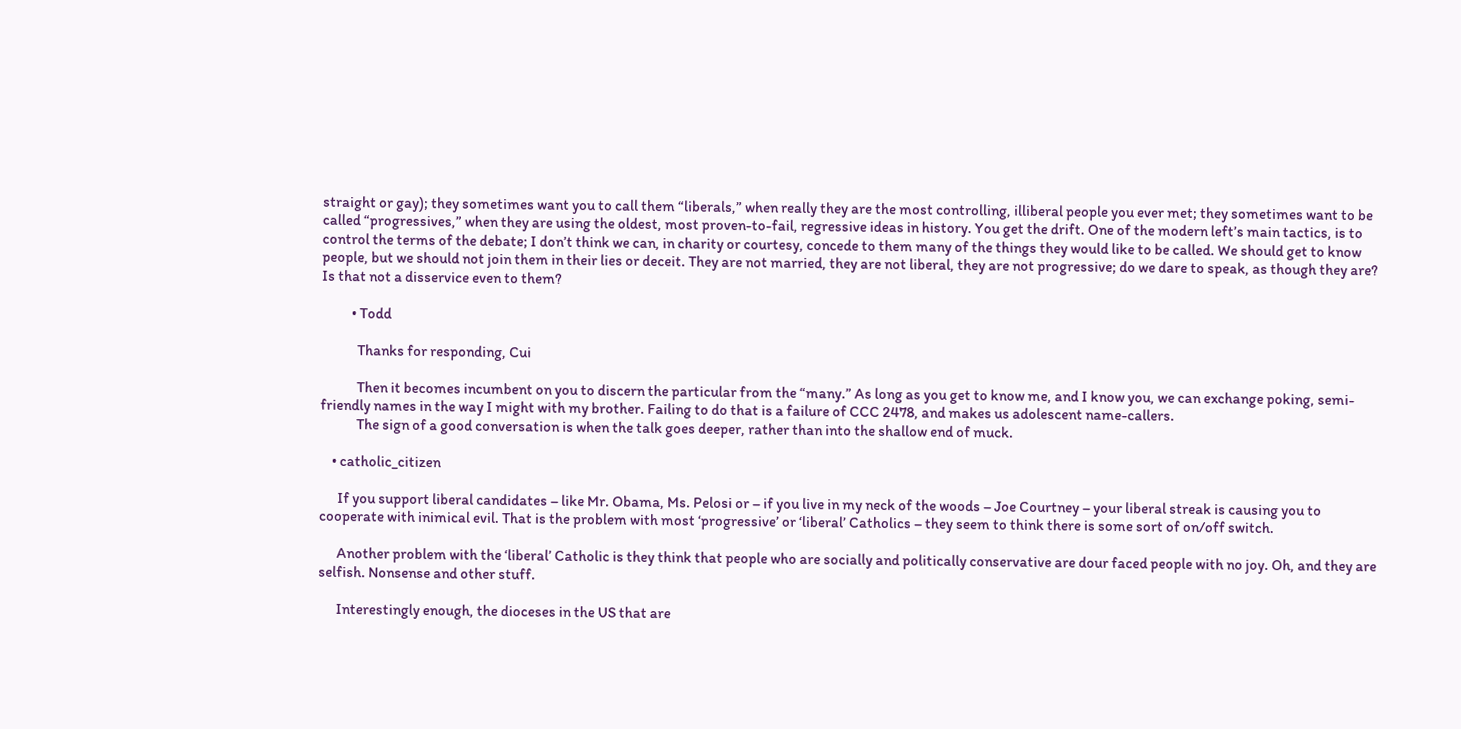straight or gay); they sometimes want you to call them “liberals,” when really they are the most controlling, illiberal people you ever met; they sometimes want to be called “progressives,” when they are using the oldest, most proven-to-fail, regressive ideas in history. You get the drift. One of the modern left’s main tactics, is to control the terms of the debate; I don’t think we can, in charity or courtesy, concede to them many of the things they would like to be called. We should get to know people, but we should not join them in their lies or deceit. They are not married, they are not liberal, they are not progressive; do we dare to speak, as though they are? Is that not a disservice even to them?

          • Todd

            Thanks for responding, Cui

            Then it becomes incumbent on you to discern the particular from the “many.” As long as you get to know me, and I know you, we can exchange poking, semi-friendly names in the way I might with my brother. Failing to do that is a failure of CCC 2478, and makes us adolescent name-callers.
            The sign of a good conversation is when the talk goes deeper, rather than into the shallow end of muck.

    • catholic_citizen

      If you support liberal candidates – like Mr. Obama, Ms. Pelosi or – if you live in my neck of the woods – Joe Courtney – your liberal streak is causing you to cooperate with inimical evil. That is the problem with most ‘progressive’ or ‘liberal’ Catholics – they seem to think there is some sort of on/off switch.

      Another problem with the ‘liberal’ Catholic is they think that people who are socially and politically conservative are dour faced people with no joy. Oh, and they are selfish. Nonsense and other stuff.

      Interestingly enough, the dioceses in the US that are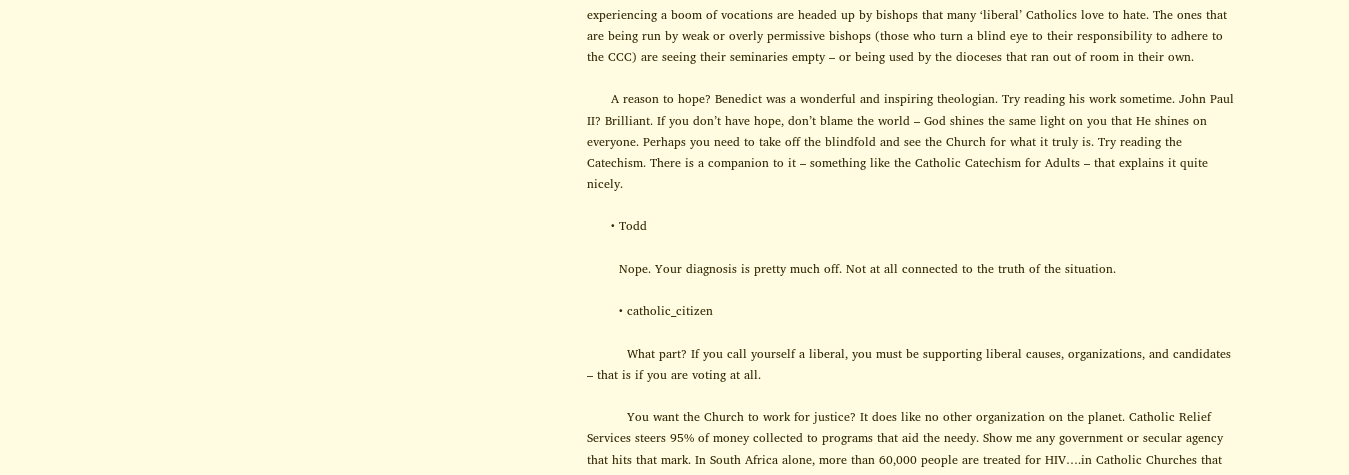experiencing a boom of vocations are headed up by bishops that many ‘liberal’ Catholics love to hate. The ones that are being run by weak or overly permissive bishops (those who turn a blind eye to their responsibility to adhere to the CCC) are seeing their seminaries empty – or being used by the dioceses that ran out of room in their own.

      A reason to hope? Benedict was a wonderful and inspiring theologian. Try reading his work sometime. John Paul II? Brilliant. If you don’t have hope, don’t blame the world – God shines the same light on you that He shines on everyone. Perhaps you need to take off the blindfold and see the Church for what it truly is. Try reading the Catechism. There is a companion to it – something like the Catholic Catechism for Adults – that explains it quite nicely.

      • Todd

        Nope. Your diagnosis is pretty much off. Not at all connected to the truth of the situation.

        • catholic_citizen

          What part? If you call yourself a liberal, you must be supporting liberal causes, organizations, and candidates – that is if you are voting at all.

          You want the Church to work for justice? It does like no other organization on the planet. Catholic Relief Services steers 95% of money collected to programs that aid the needy. Show me any government or secular agency that hits that mark. In South Africa alone, more than 60,000 people are treated for HIV….in Catholic Churches that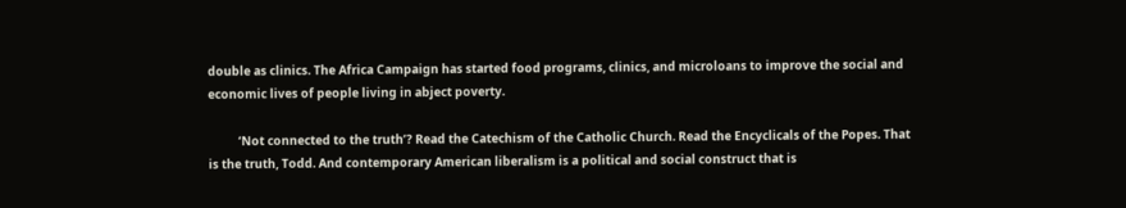double as clinics. The Africa Campaign has started food programs, clinics, and microloans to improve the social and economic lives of people living in abject poverty.

          ‘Not connected to the truth’? Read the Catechism of the Catholic Church. Read the Encyclicals of the Popes. That is the truth, Todd. And contemporary American liberalism is a political and social construct that is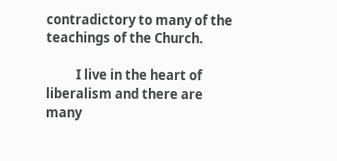contradictory to many of the teachings of the Church.

          I live in the heart of liberalism and there are many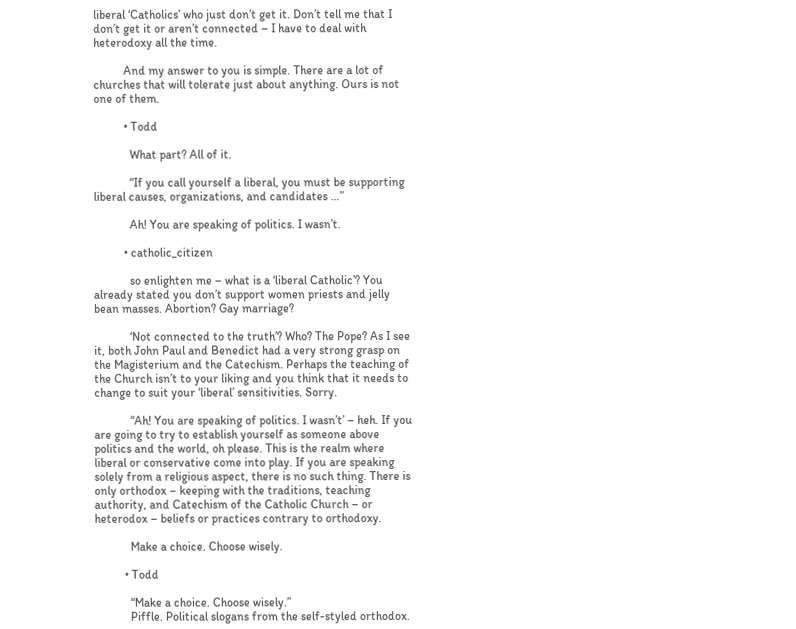liberal ‘Catholics’ who just don’t get it. Don’t tell me that I don’t get it or aren’t connected – I have to deal with heterodoxy all the time.

          And my answer to you is simple. There are a lot of churches that will tolerate just about anything. Ours is not one of them.

          • Todd

            What part? All of it.

            “If you call yourself a liberal, you must be supporting liberal causes, organizations, and candidates …”

            Ah! You are speaking of politics. I wasn’t.

          • catholic_citizen

            so enlighten me – what is a ‘liberal Catholic’? You already stated you don’t support women priests and jelly bean masses. Abortion? Gay marriage?

            ‘Not connected to the truth’? Who? The Pope? As I see it, both John Paul and Benedict had a very strong grasp on the Magisterium and the Catechism. Perhaps the teaching of the Church isn’t to your liking and you think that it needs to change to suit your ‘liberal’ sensitivities. Sorry.

            “Ah! You are speaking of politics. I wasn’t’ – heh. If you are going to try to establish yourself as someone above politics and the world, oh please. This is the realm where liberal or conservative come into play. If you are speaking solely from a religious aspect, there is no such thing. There is only orthodox – keeping with the traditions, teaching authority, and Catechism of the Catholic Church – or heterodox – beliefs or practices contrary to orthodoxy.

            Make a choice. Choose wisely.

          • Todd

            “Make a choice. Choose wisely.”
            Piffle. Political slogans from the self-styled orthodox.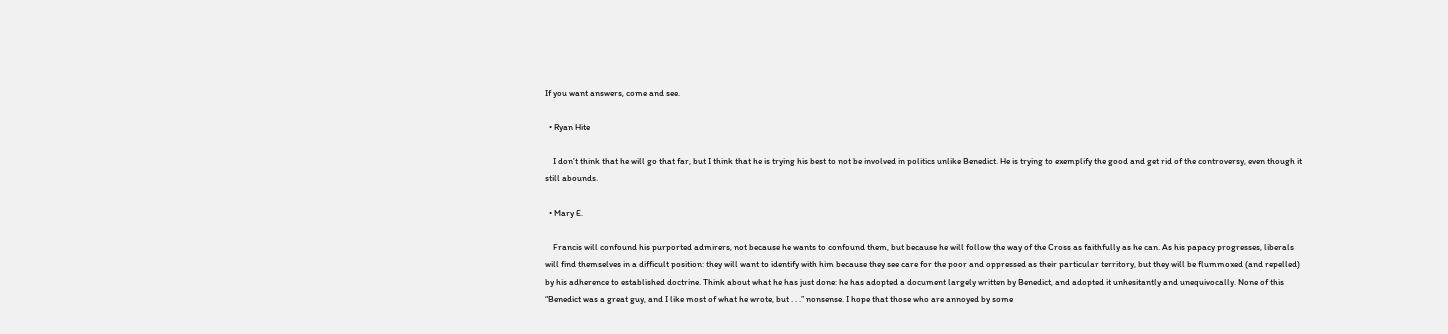If you want answers, come and see.

  • Ryan Hite

    I don’t think that he will go that far, but I think that he is trying his best to not be involved in politics unlike Benedict. He is trying to exemplify the good and get rid of the controversy, even though it still abounds.

  • Mary E.

    Francis will confound his purported admirers, not because he wants to confound them, but because he will follow the way of the Cross as faithfully as he can. As his papacy progresses, liberals will find themselves in a difficult position: they will want to identify with him because they see care for the poor and oppressed as their particular territory, but they will be flummoxed (and repelled) by his adherence to established doctrine. Think about what he has just done: he has adopted a document largely written by Benedict, and adopted it unhesitantly and unequivocally. None of this “Benedict was a great guy, and I like most of what he wrote, but . . .” nonsense. I hope that those who are annoyed by some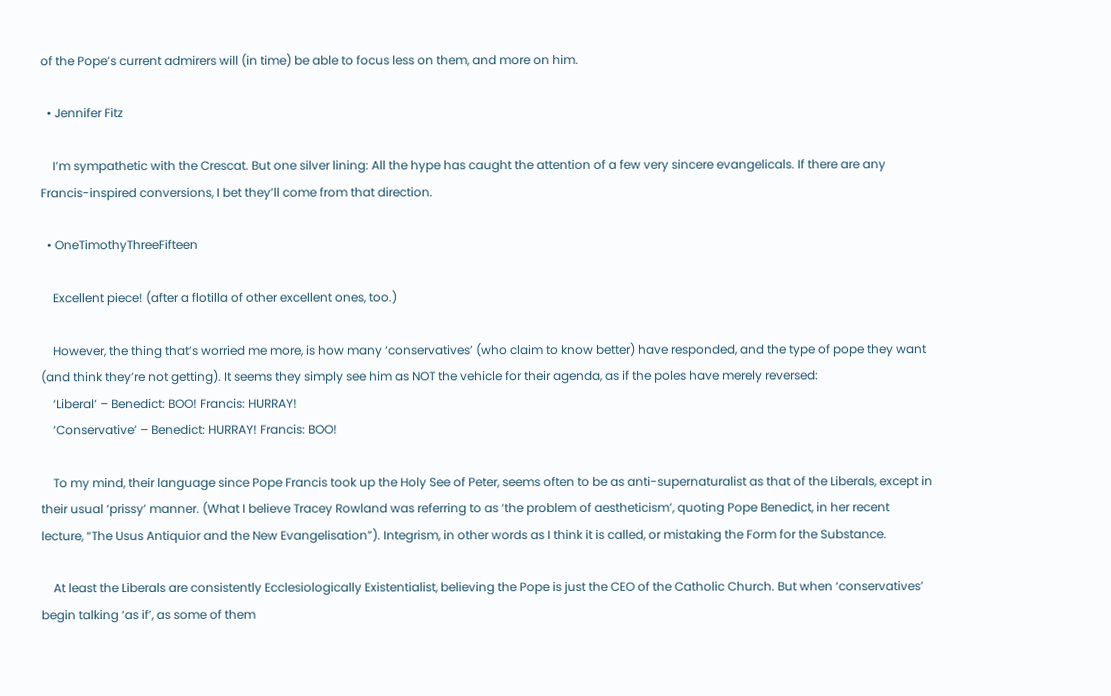of the Pope’s current admirers will (in time) be able to focus less on them, and more on him.

  • Jennifer Fitz

    I’m sympathetic with the Crescat. But one silver lining: All the hype has caught the attention of a few very sincere evangelicals. If there are any Francis-inspired conversions, I bet they’ll come from that direction.

  • OneTimothyThreeFifteen

    Excellent piece! (after a flotilla of other excellent ones, too.)

    However, the thing that’s worried me more, is how many ‘conservatives’ (who claim to know better) have responded, and the type of pope they want (and think they’re not getting). It seems they simply see him as NOT the vehicle for their agenda, as if the poles have merely reversed:
    ‘Liberal’ – Benedict: BOO! Francis: HURRAY!
    ‘Conservative’ – Benedict: HURRAY! Francis: BOO!

    To my mind, their language since Pope Francis took up the Holy See of Peter, seems often to be as anti-supernaturalist as that of the Liberals, except in their usual ‘prissy’ manner. (What I believe Tracey Rowland was referring to as ‘the problem of aestheticism’, quoting Pope Benedict, in her recent lecture, “The Usus Antiquior and the New Evangelisation”). Integrism, in other words as I think it is called, or mistaking the Form for the Substance.

    At least the Liberals are consistently Ecclesiologically Existentialist, believing the Pope is just the CEO of the Catholic Church. But when ‘conservatives’ begin talking ‘as if’, as some of them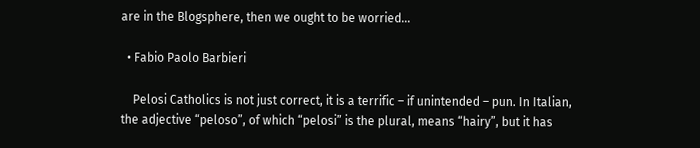are in the Blogsphere, then we ought to be worried…

  • Fabio Paolo Barbieri

    Pelosi Catholics is not just correct, it is a terrific – if unintended – pun. In Italian, the adjective “peloso”, of which “pelosi” is the plural, means “hairy”, but it has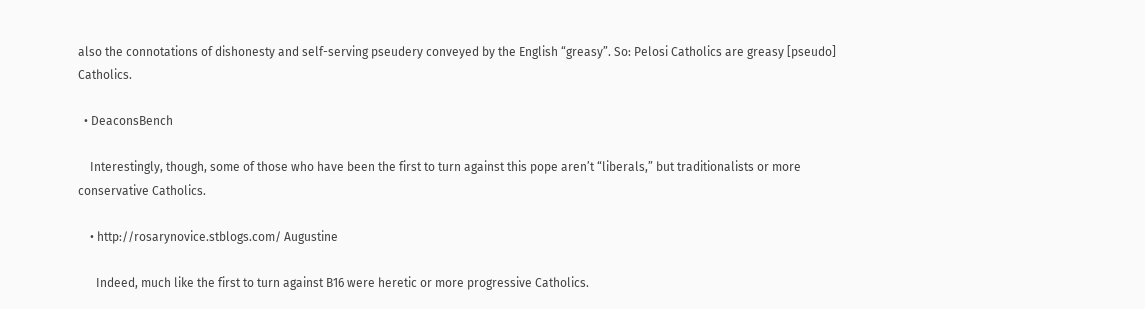also the connotations of dishonesty and self-serving pseudery conveyed by the English “greasy”. So: Pelosi Catholics are greasy [pseudo] Catholics.

  • DeaconsBench

    Interestingly, though, some of those who have been the first to turn against this pope aren’t “liberals,” but traditionalists or more conservative Catholics.

    • http://rosarynovice.stblogs.com/ Augustine

      Indeed, much like the first to turn against B16 were heretic or more progressive Catholics.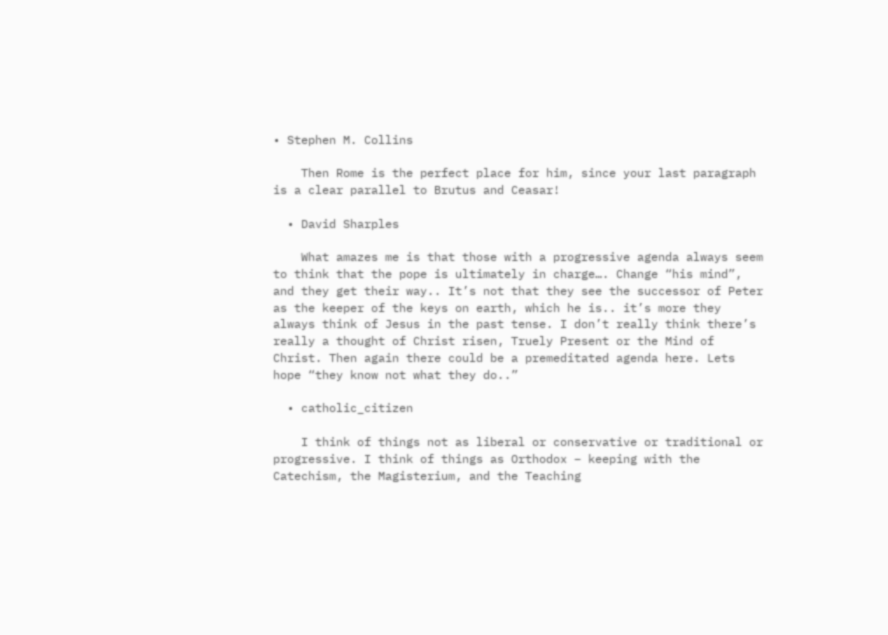• Stephen M. Collins

    Then Rome is the perfect place for him, since your last paragraph is a clear parallel to Brutus and Ceasar!

  • David Sharples

    What amazes me is that those with a progressive agenda always seem to think that the pope is ultimately in charge…. Change “his mind”, and they get their way.. It’s not that they see the successor of Peter as the keeper of the keys on earth, which he is.. it’s more they always think of Jesus in the past tense. I don’t really think there’s really a thought of Christ risen, Truely Present or the Mind of Christ. Then again there could be a premeditated agenda here. Lets hope “they know not what they do..”

  • catholic_citizen

    I think of things not as liberal or conservative or traditional or progressive. I think of things as Orthodox – keeping with the Catechism, the Magisterium, and the Teaching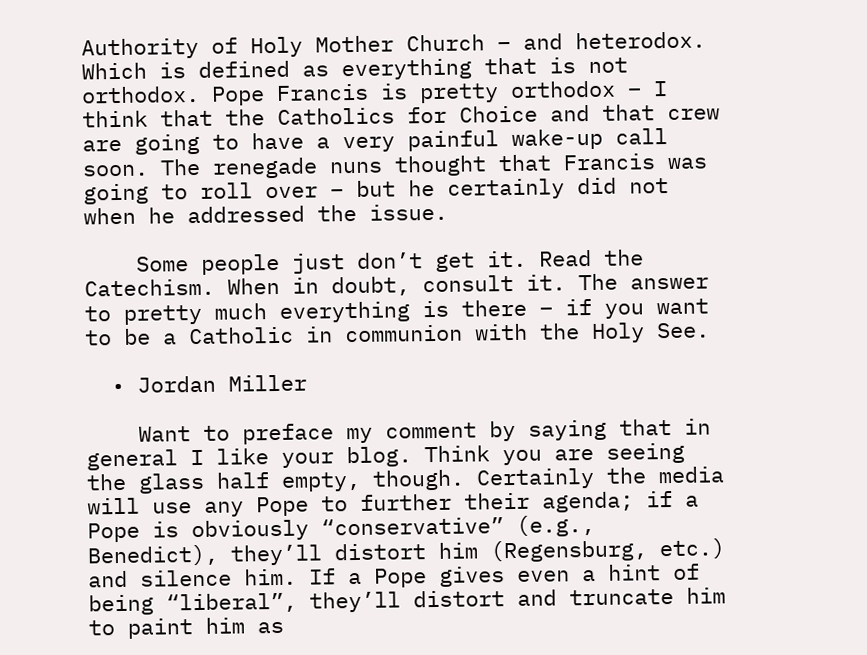Authority of Holy Mother Church – and heterodox. Which is defined as everything that is not orthodox. Pope Francis is pretty orthodox – I think that the Catholics for Choice and that crew are going to have a very painful wake-up call soon. The renegade nuns thought that Francis was going to roll over – but he certainly did not when he addressed the issue.

    Some people just don’t get it. Read the Catechism. When in doubt, consult it. The answer to pretty much everything is there – if you want to be a Catholic in communion with the Holy See.

  • Jordan Miller

    Want to preface my comment by saying that in general I like your blog. Think you are seeing the glass half empty, though. Certainly the media will use any Pope to further their agenda; if a Pope is obviously “conservative” (e.g., Benedict), they’ll distort him (Regensburg, etc.) and silence him. If a Pope gives even a hint of being “liberal”, they’ll distort and truncate him to paint him as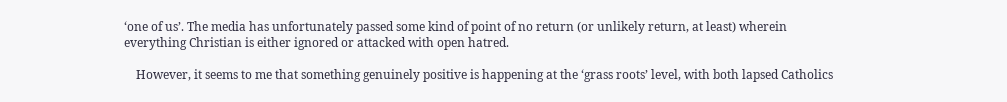‘one of us’. The media has unfortunately passed some kind of point of no return (or unlikely return, at least) wherein everything Christian is either ignored or attacked with open hatred.

    However, it seems to me that something genuinely positive is happening at the ‘grass roots’ level, with both lapsed Catholics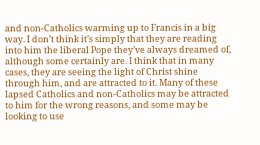and non-Catholics warming up to Francis in a big way. I don’t think it’s simply that they are reading into him the liberal Pope they’ve always dreamed of, although some certainly are. I think that in many cases, they are seeing the light of Christ shine through him, and are attracted to it. Many of these lapsed Catholics and non-Catholics may be attracted to him for the wrong reasons, and some may be looking to use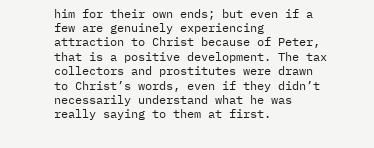him for their own ends; but even if a few are genuinely experiencing attraction to Christ because of Peter, that is a positive development. The tax collectors and prostitutes were drawn to Christ’s words, even if they didn’t necessarily understand what he was really saying to them at first.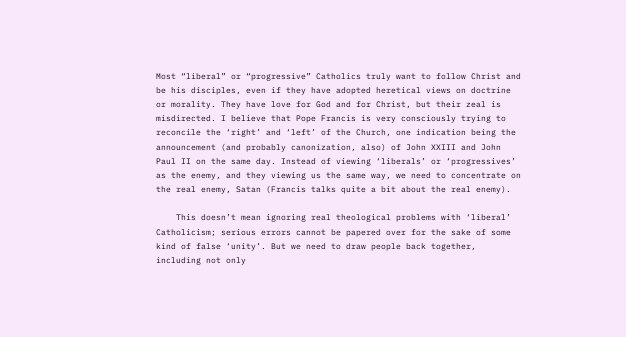Most “liberal” or “progressive” Catholics truly want to follow Christ and be his disciples, even if they have adopted heretical views on doctrine or morality. They have love for God and for Christ, but their zeal is misdirected. I believe that Pope Francis is very consciously trying to reconcile the ‘right’ and ‘left’ of the Church, one indication being the announcement (and probably canonization, also) of John XXIII and John Paul II on the same day. Instead of viewing ‘liberals’ or ‘progressives’ as the enemy, and they viewing us the same way, we need to concentrate on the real enemy, Satan (Francis talks quite a bit about the real enemy).

    This doesn’t mean ignoring real theological problems with ‘liberal’ Catholicism; serious errors cannot be papered over for the sake of some kind of false ‘unity’. But we need to draw people back together, including not only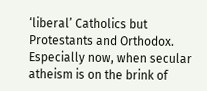‘liberal’ Catholics but Protestants and Orthodox. Especially now, when secular atheism is on the brink of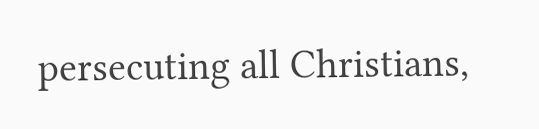persecuting all Christians,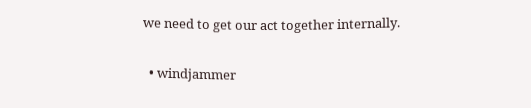we need to get our act together internally.

  • windjammer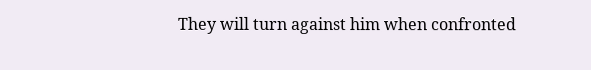They will turn against him when confronted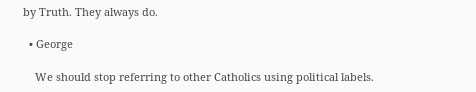by Truth. They always do.

  • George

    We should stop referring to other Catholics using political labels.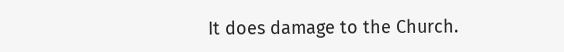It does damage to the Church.